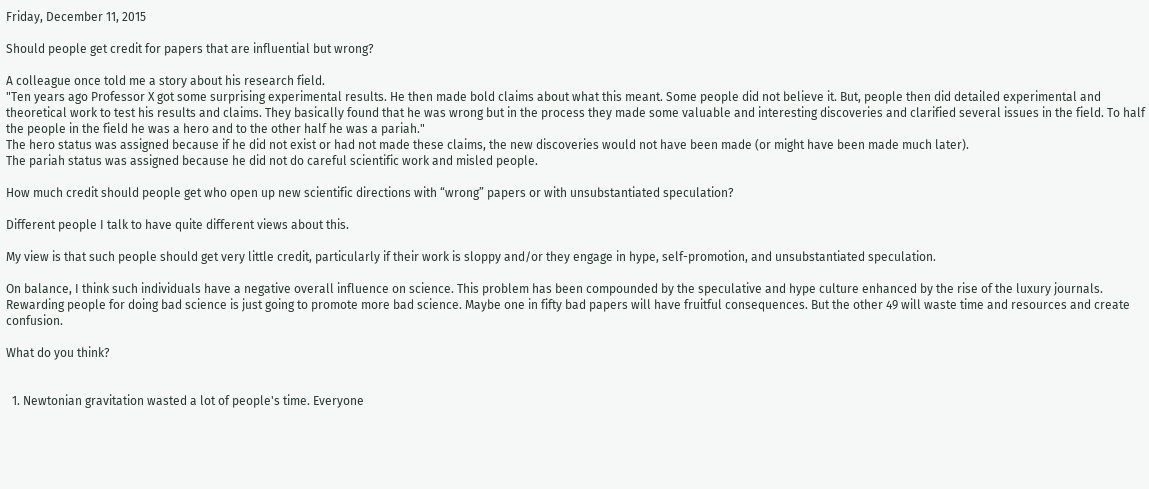Friday, December 11, 2015

Should people get credit for papers that are influential but wrong?

A colleague once told me a story about his research field.
"Ten years ago Professor X got some surprising experimental results. He then made bold claims about what this meant. Some people did not believe it. But, people then did detailed experimental and theoretical work to test his results and claims. They basically found that he was wrong but in the process they made some valuable and interesting discoveries and clarified several issues in the field. To half the people in the field he was a hero and to the other half he was a pariah."
The hero status was assigned because if he did not exist or had not made these claims, the new discoveries would not have been made (or might have been made much later).
The pariah status was assigned because he did not do careful scientific work and misled people.

How much credit should people get who open up new scientific directions with “wrong” papers or with unsubstantiated speculation?

Different people I talk to have quite different views about this.

My view is that such people should get very little credit, particularly if their work is sloppy and/or they engage in hype, self-promotion, and unsubstantiated speculation.

On balance, I think such individuals have a negative overall influence on science. This problem has been compounded by the speculative and hype culture enhanced by the rise of the luxury journals. Rewarding people for doing bad science is just going to promote more bad science. Maybe one in fifty bad papers will have fruitful consequences. But the other 49 will waste time and resources and create confusion.

What do you think?


  1. Newtonian gravitation wasted a lot of people's time. Everyone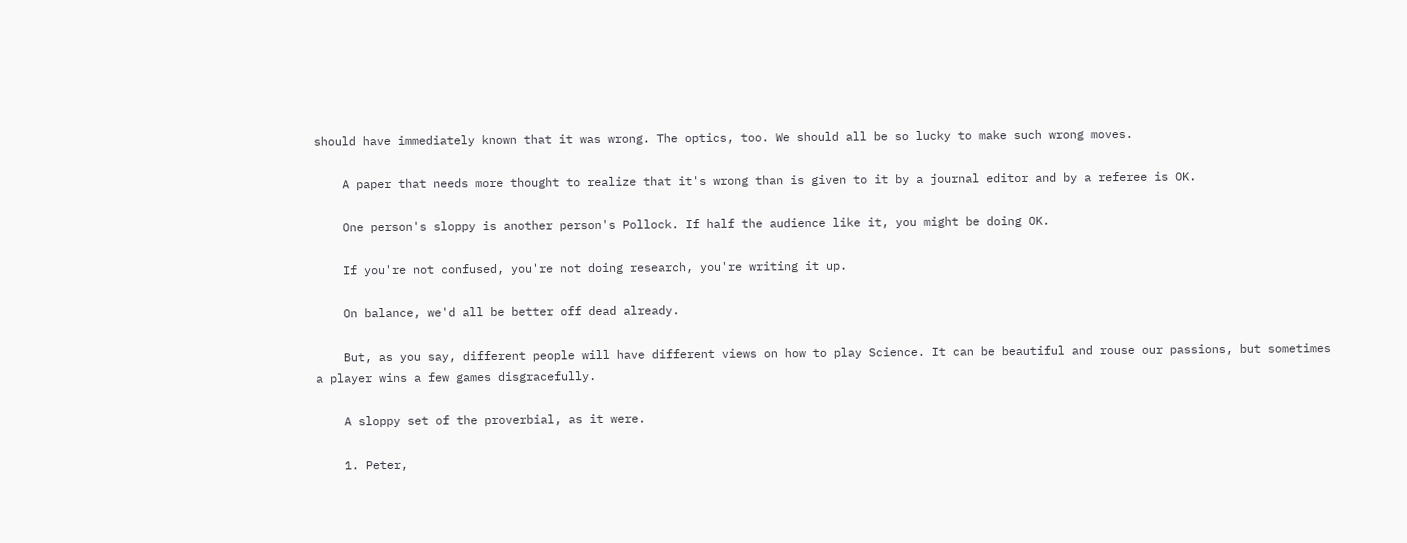should have immediately known that it was wrong. The optics, too. We should all be so lucky to make such wrong moves.

    A paper that needs more thought to realize that it's wrong than is given to it by a journal editor and by a referee is OK.

    One person's sloppy is another person's Pollock. If half the audience like it, you might be doing OK.

    If you're not confused, you're not doing research, you're writing it up.

    On balance, we'd all be better off dead already.

    But, as you say, different people will have different views on how to play Science. It can be beautiful and rouse our passions, but sometimes a player wins a few games disgracefully.

    A sloppy set of the proverbial, as it were.

    1. Peter,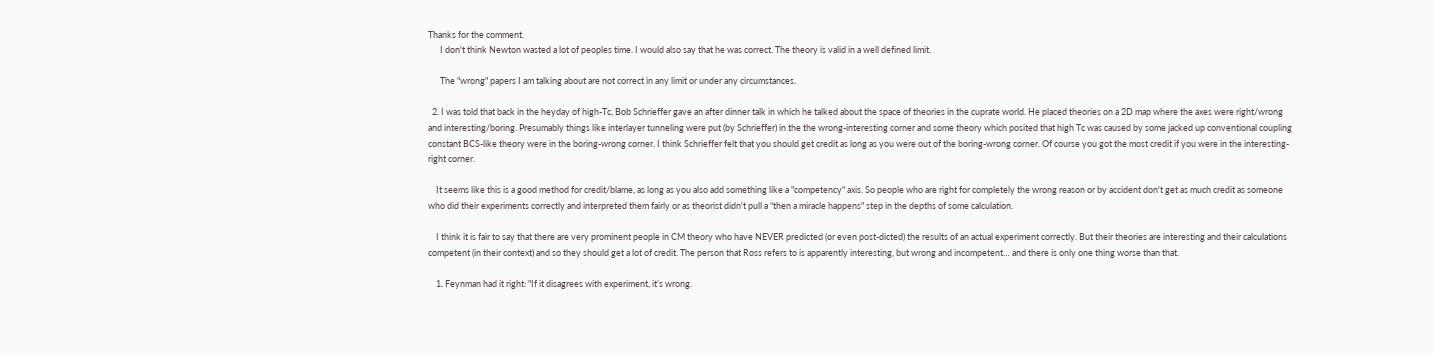Thanks for the comment.
      I don't think Newton wasted a lot of peoples time. I would also say that he was correct. The theory is valid in a well defined limit.

      The "wrong" papers I am talking about are not correct in any limit or under any circumstances.

  2. I was told that back in the heyday of high-Tc, Bob Schrieffer gave an after dinner talk in which he talked about the space of theories in the cuprate world. He placed theories on a 2D map where the axes were right/wrong and interesting/boring. Presumably things like interlayer tunneling were put (by Schrieffer) in the the wrong-interesting corner and some theory which posited that high Tc was caused by some jacked up conventional coupling constant BCS-like theory were in the boring-wrong corner. I think Schrieffer felt that you should get credit as long as you were out of the boring-wrong corner. Of course you got the most credit if you were in the interesting-right corner.

    It seems like this is a good method for credit/blame, as long as you also add something like a "competency" axis. So people who are right for completely the wrong reason or by accident don't get as much credit as someone who did their experiments correctly and interpreted them fairly or as theorist didn't pull a “then a miracle happens" step in the depths of some calculation.

    I think it is fair to say that there are very prominent people in CM theory who have NEVER predicted (or even post-dicted) the results of an actual experiment correctly. But their theories are interesting and their calculations competent (in their context) and so they should get a lot of credit. The person that Ross refers to is apparently interesting, but wrong and incompetent… and there is only one thing worse than that.

    1. Feynman had it right: "If it disagrees with experiment, it’s wrong.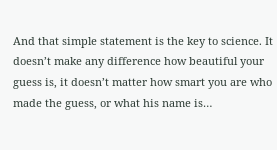And that simple statement is the key to science. It doesn’t make any difference how beautiful your guess is, it doesn’t matter how smart you are who made the guess, or what his name is…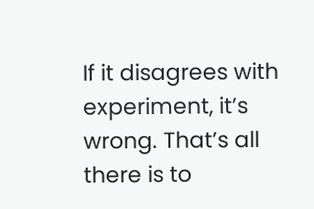If it disagrees with experiment, it’s wrong. That’s all there is to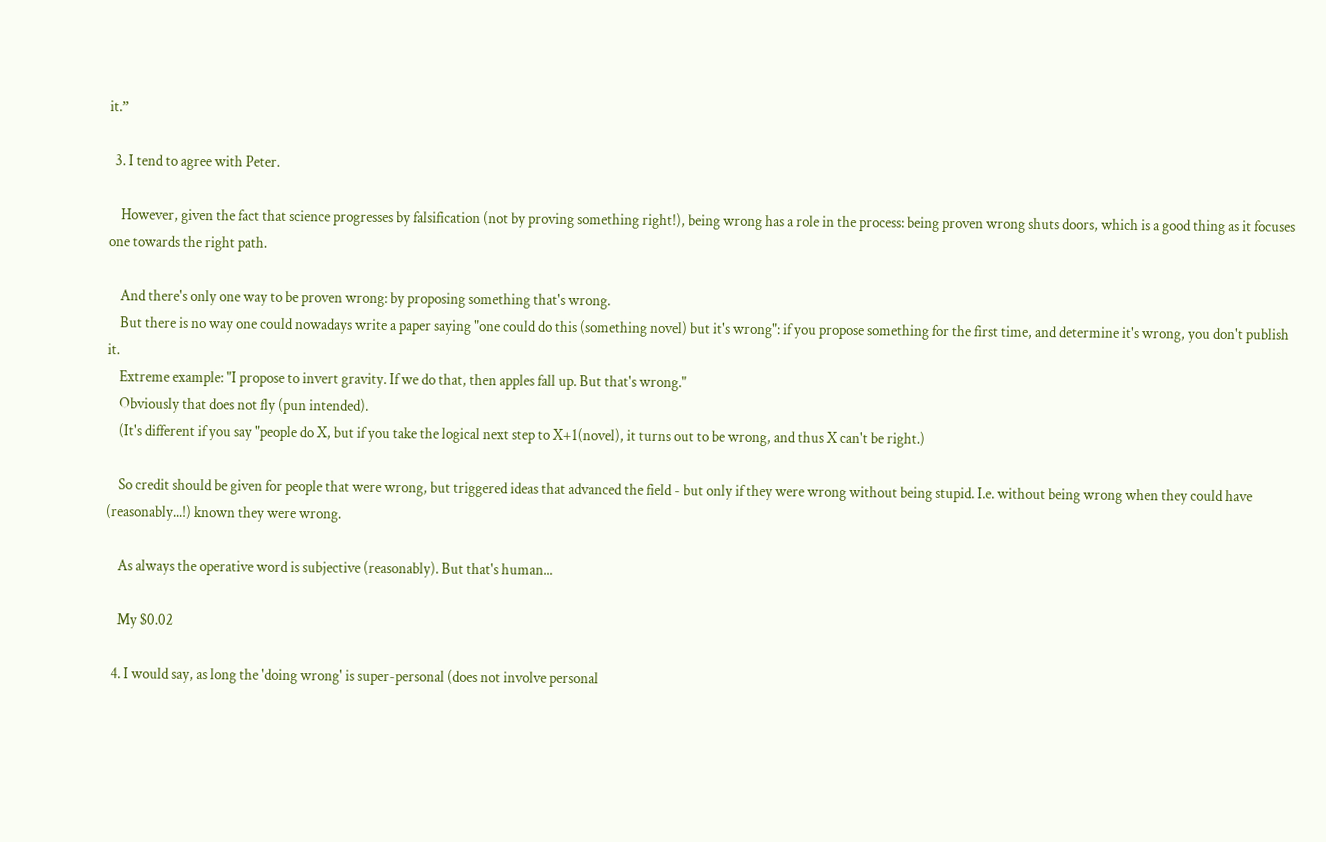it.”

  3. I tend to agree with Peter.

    However, given the fact that science progresses by falsification (not by proving something right!), being wrong has a role in the process: being proven wrong shuts doors, which is a good thing as it focuses one towards the right path.

    And there's only one way to be proven wrong: by proposing something that's wrong.
    But there is no way one could nowadays write a paper saying "one could do this (something novel) but it's wrong": if you propose something for the first time, and determine it's wrong, you don't publish it.
    Extreme example: "I propose to invert gravity. If we do that, then apples fall up. But that's wrong."
    Obviously that does not fly (pun intended).
    (It's different if you say "people do X, but if you take the logical next step to X+1(novel), it turns out to be wrong, and thus X can't be right.)

    So credit should be given for people that were wrong, but triggered ideas that advanced the field - but only if they were wrong without being stupid. I.e. without being wrong when they could have (reasonably...!) known they were wrong.

    As always the operative word is subjective (reasonably). But that's human...

    My $0.02

  4. I would say, as long the 'doing wrong' is super-personal (does not involve personal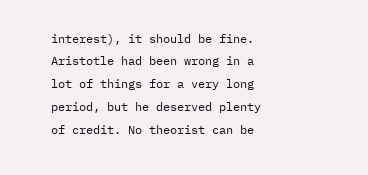interest), it should be fine. Aristotle had been wrong in a lot of things for a very long period, but he deserved plenty of credit. No theorist can be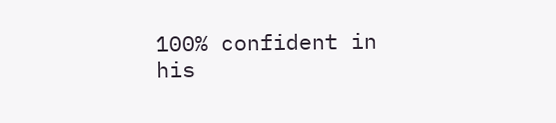100% confident in his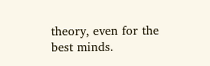theory, even for the best minds.